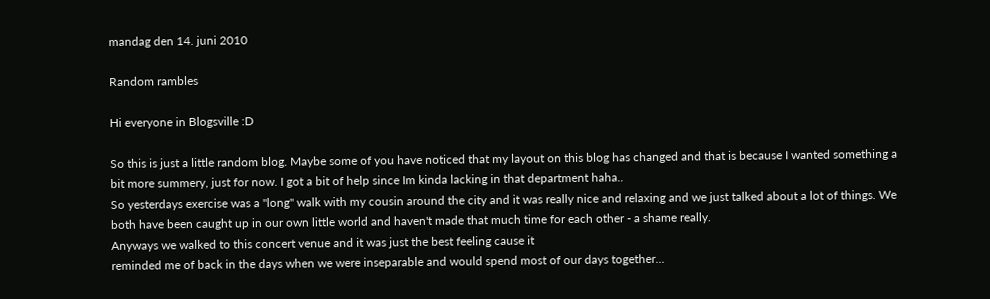mandag den 14. juni 2010

Random rambles

Hi everyone in Blogsville :D

So this is just a little random blog. Maybe some of you have noticed that my layout on this blog has changed and that is because I wanted something a bit more summery, just for now. I got a bit of help since Im kinda lacking in that department haha..
So yesterdays exercise was a "long" walk with my cousin around the city and it was really nice and relaxing and we just talked about a lot of things. We both have been caught up in our own little world and haven't made that much time for each other - a shame really.
Anyways we walked to this concert venue and it was just the best feeling cause it
reminded me of back in the days when we were inseparable and would spend most of our days together...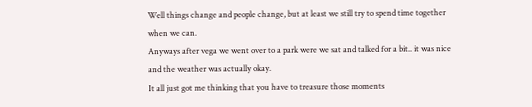Well things change and people change, but at least we still try to spend time together when we can.
Anyways after vega we went over to a park were we sat and talked for a bit.. it was nice and the weather was actually okay.
It all just got me thinking that you have to treasure those moments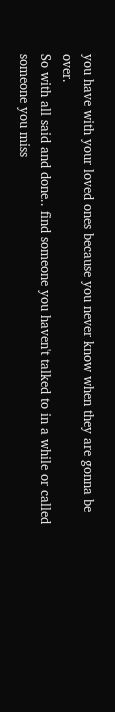you have with your loved ones because you never know when they are gonna be over.
So with all said and done.. find someone you haven't talked to in a while or called someone you miss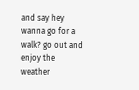and say hey wanna go for a walk? go out and enjoy the weather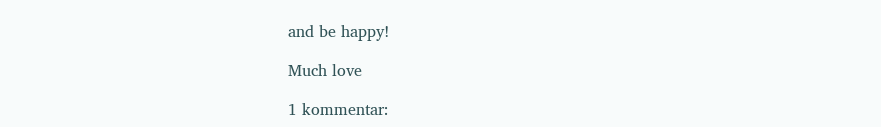and be happy!

Much love

1 kommentar: